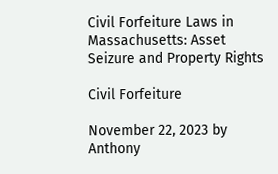Civil Forfeiture Laws in Massachusetts: Asset Seizure and Property Rights

Civil Forfeiture

November 22, 2023 by Anthony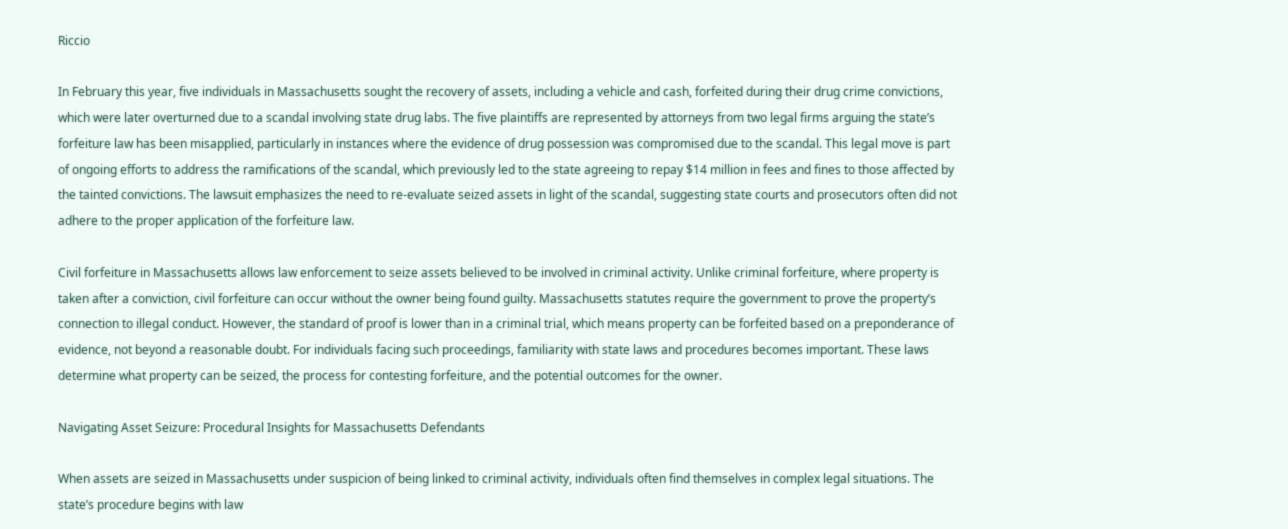Riccio

In February this year, five individuals in Massachusetts sought the recovery of assets, including a vehicle and cash, forfeited during their drug crime convictions, which were later overturned due to a scandal involving state drug labs. The five plaintiffs are represented by attorneys from two legal firms arguing the state’s forfeiture law has been misapplied, particularly in instances where the evidence of drug possession was compromised due to the scandal. This legal move is part of ongoing efforts to address the ramifications of the scandal, which previously led to the state agreeing to repay $14 million in fees and fines to those affected by the tainted convictions. The lawsuit emphasizes the need to re-evaluate seized assets in light of the scandal, suggesting state courts and prosecutors often did not adhere to the proper application of the forfeiture law.

Civil forfeiture in Massachusetts allows law enforcement to seize assets believed to be involved in criminal activity. Unlike criminal forfeiture, where property is taken after a conviction, civil forfeiture can occur without the owner being found guilty. Massachusetts statutes require the government to prove the property’s connection to illegal conduct. However, the standard of proof is lower than in a criminal trial, which means property can be forfeited based on a preponderance of evidence, not beyond a reasonable doubt. For individuals facing such proceedings, familiarity with state laws and procedures becomes important. These laws determine what property can be seized, the process for contesting forfeiture, and the potential outcomes for the owner.

Navigating Asset Seizure: Procedural Insights for Massachusetts Defendants

When assets are seized in Massachusetts under suspicion of being linked to criminal activity, individuals often find themselves in complex legal situations. The state’s procedure begins with law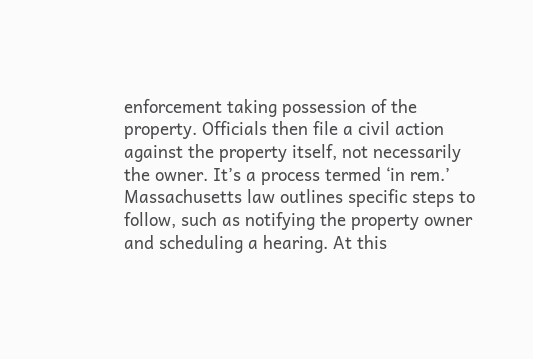enforcement taking possession of the property. Officials then file a civil action against the property itself, not necessarily the owner. It’s a process termed ‘in rem.’ Massachusetts law outlines specific steps to follow, such as notifying the property owner and scheduling a hearing. At this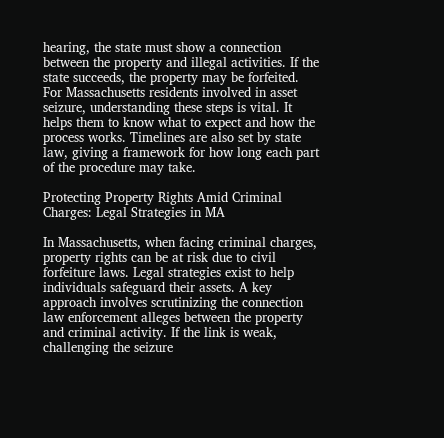hearing, the state must show a connection between the property and illegal activities. If the state succeeds, the property may be forfeited. For Massachusetts residents involved in asset seizure, understanding these steps is vital. It helps them to know what to expect and how the process works. Timelines are also set by state law, giving a framework for how long each part of the procedure may take.

Protecting Property Rights Amid Criminal Charges: Legal Strategies in MA

In Massachusetts, when facing criminal charges, property rights can be at risk due to civil forfeiture laws. Legal strategies exist to help individuals safeguard their assets. A key approach involves scrutinizing the connection law enforcement alleges between the property and criminal activity. If the link is weak, challenging the seizure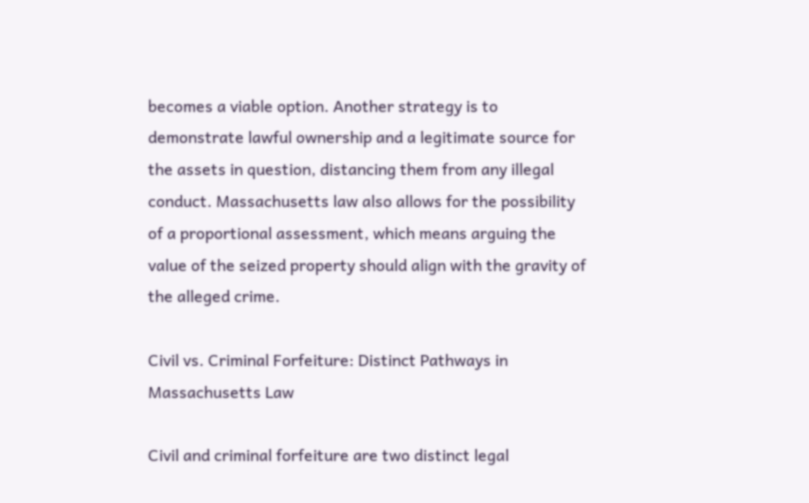becomes a viable option. Another strategy is to demonstrate lawful ownership and a legitimate source for the assets in question, distancing them from any illegal conduct. Massachusetts law also allows for the possibility of a proportional assessment, which means arguing the value of the seized property should align with the gravity of the alleged crime.

Civil vs. Criminal Forfeiture: Distinct Pathways in Massachusetts Law

Civil and criminal forfeiture are two distinct legal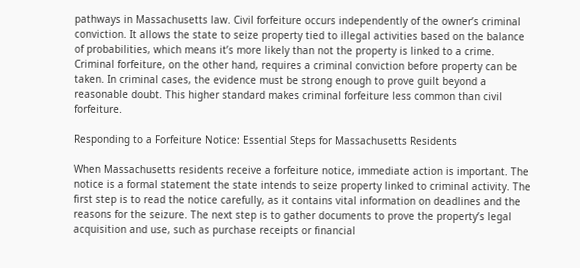pathways in Massachusetts law. Civil forfeiture occurs independently of the owner’s criminal conviction. It allows the state to seize property tied to illegal activities based on the balance of probabilities, which means it’s more likely than not the property is linked to a crime. Criminal forfeiture, on the other hand, requires a criminal conviction before property can be taken. In criminal cases, the evidence must be strong enough to prove guilt beyond a reasonable doubt. This higher standard makes criminal forfeiture less common than civil forfeiture.

Responding to a Forfeiture Notice: Essential Steps for Massachusetts Residents

When Massachusetts residents receive a forfeiture notice, immediate action is important. The notice is a formal statement the state intends to seize property linked to criminal activity. The first step is to read the notice carefully, as it contains vital information on deadlines and the reasons for the seizure. The next step is to gather documents to prove the property’s legal acquisition and use, such as purchase receipts or financial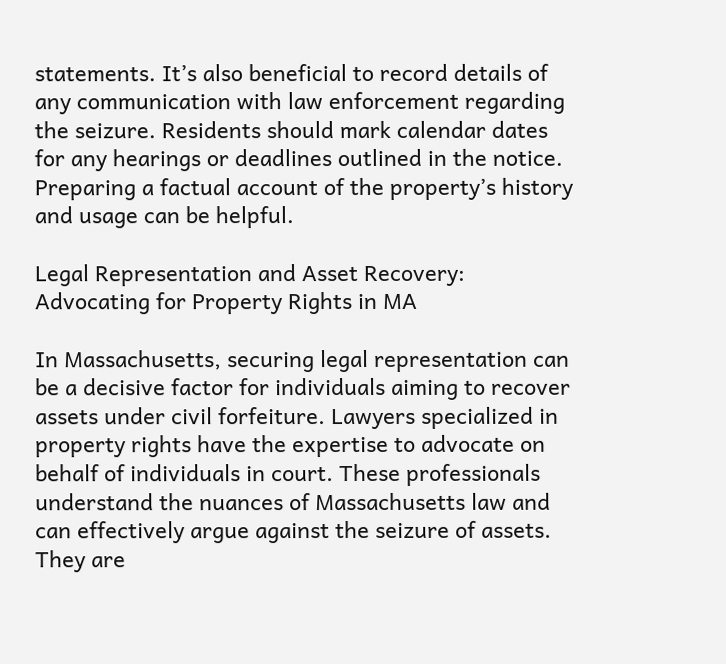statements. It’s also beneficial to record details of any communication with law enforcement regarding the seizure. Residents should mark calendar dates for any hearings or deadlines outlined in the notice. Preparing a factual account of the property’s history and usage can be helpful.

Legal Representation and Asset Recovery: Advocating for Property Rights in MA

In Massachusetts, securing legal representation can be a decisive factor for individuals aiming to recover assets under civil forfeiture. Lawyers specialized in property rights have the expertise to advocate on behalf of individuals in court. These professionals understand the nuances of Massachusetts law and can effectively argue against the seizure of assets. They are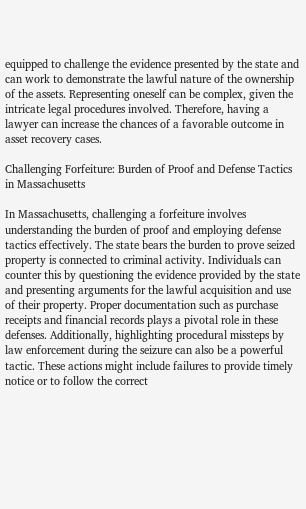equipped to challenge the evidence presented by the state and can work to demonstrate the lawful nature of the ownership of the assets. Representing oneself can be complex, given the intricate legal procedures involved. Therefore, having a lawyer can increase the chances of a favorable outcome in asset recovery cases.

Challenging Forfeiture: Burden of Proof and Defense Tactics in Massachusetts

In Massachusetts, challenging a forfeiture involves understanding the burden of proof and employing defense tactics effectively. The state bears the burden to prove seized property is connected to criminal activity. Individuals can counter this by questioning the evidence provided by the state and presenting arguments for the lawful acquisition and use of their property. Proper documentation such as purchase receipts and financial records plays a pivotal role in these defenses. Additionally, highlighting procedural missteps by law enforcement during the seizure can also be a powerful tactic. These actions might include failures to provide timely notice or to follow the correct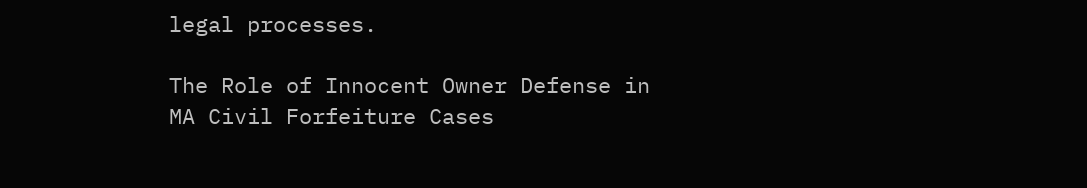legal processes.

The Role of Innocent Owner Defense in MA Civil Forfeiture Cases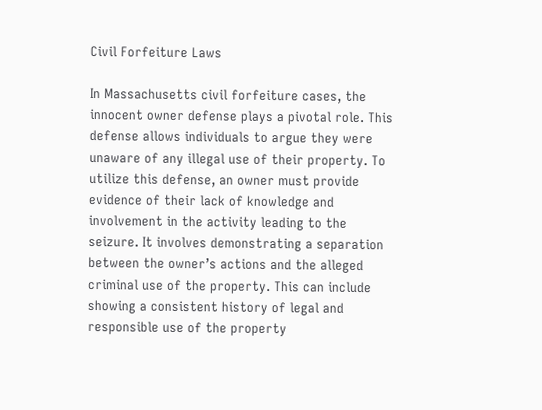Civil Forfeiture Laws

In Massachusetts civil forfeiture cases, the innocent owner defense plays a pivotal role. This defense allows individuals to argue they were unaware of any illegal use of their property. To utilize this defense, an owner must provide evidence of their lack of knowledge and involvement in the activity leading to the seizure. It involves demonstrating a separation between the owner’s actions and the alleged criminal use of the property. This can include showing a consistent history of legal and responsible use of the property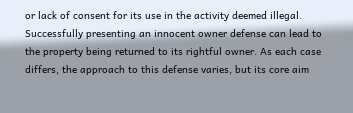or lack of consent for its use in the activity deemed illegal. Successfully presenting an innocent owner defense can lead to the property being returned to its rightful owner. As each case differs, the approach to this defense varies, but its core aim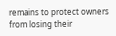remains to protect owners from losing their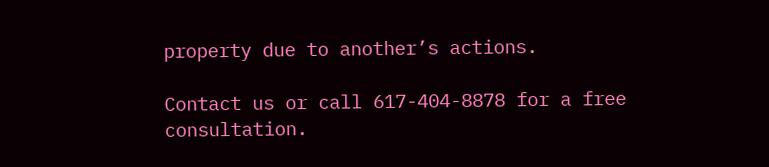property due to another’s actions.

Contact us or call 617-404-8878 for a free consultation.